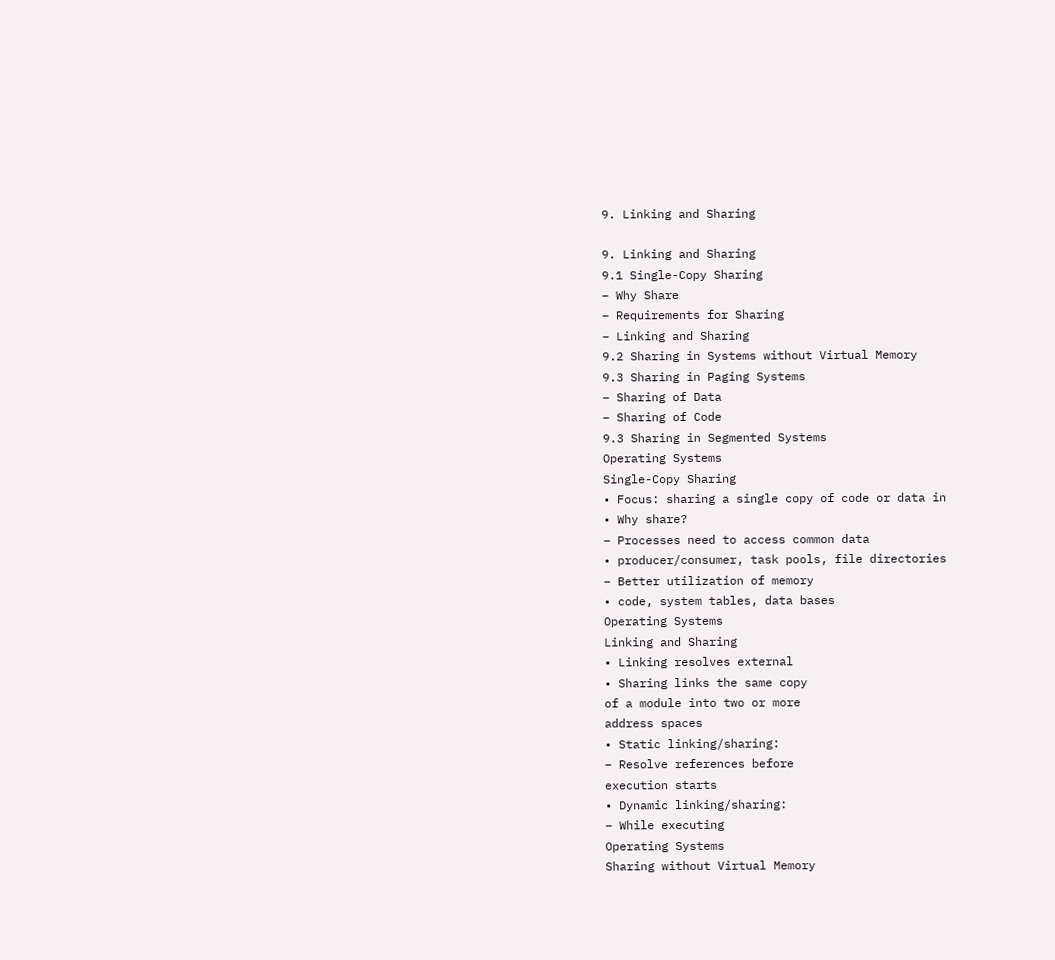9. Linking and Sharing

9. Linking and Sharing
9.1 Single-Copy Sharing
– Why Share
– Requirements for Sharing
– Linking and Sharing
9.2 Sharing in Systems without Virtual Memory
9.3 Sharing in Paging Systems
– Sharing of Data
– Sharing of Code
9.3 Sharing in Segmented Systems
Operating Systems
Single-Copy Sharing
• Focus: sharing a single copy of code or data in
• Why share?
– Processes need to access common data
• producer/consumer, task pools, file directories
– Better utilization of memory
• code, system tables, data bases
Operating Systems
Linking and Sharing
• Linking resolves external
• Sharing links the same copy
of a module into two or more
address spaces
• Static linking/sharing:
– Resolve references before
execution starts
• Dynamic linking/sharing:
– While executing
Operating Systems
Sharing without Virtual Memory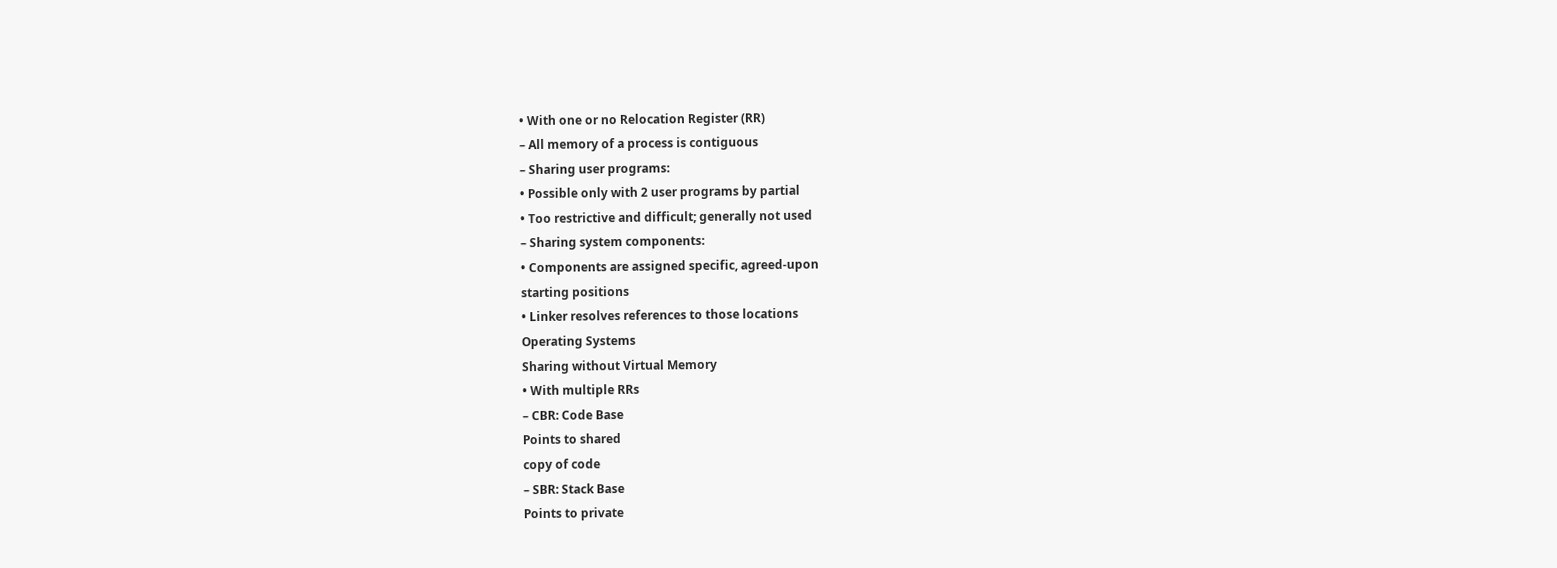• With one or no Relocation Register (RR)
– All memory of a process is contiguous
– Sharing user programs:
• Possible only with 2 user programs by partial
• Too restrictive and difficult; generally not used
– Sharing system components:
• Components are assigned specific, agreed-upon
starting positions
• Linker resolves references to those locations
Operating Systems
Sharing without Virtual Memory
• With multiple RRs
– CBR: Code Base
Points to shared
copy of code
– SBR: Stack Base
Points to private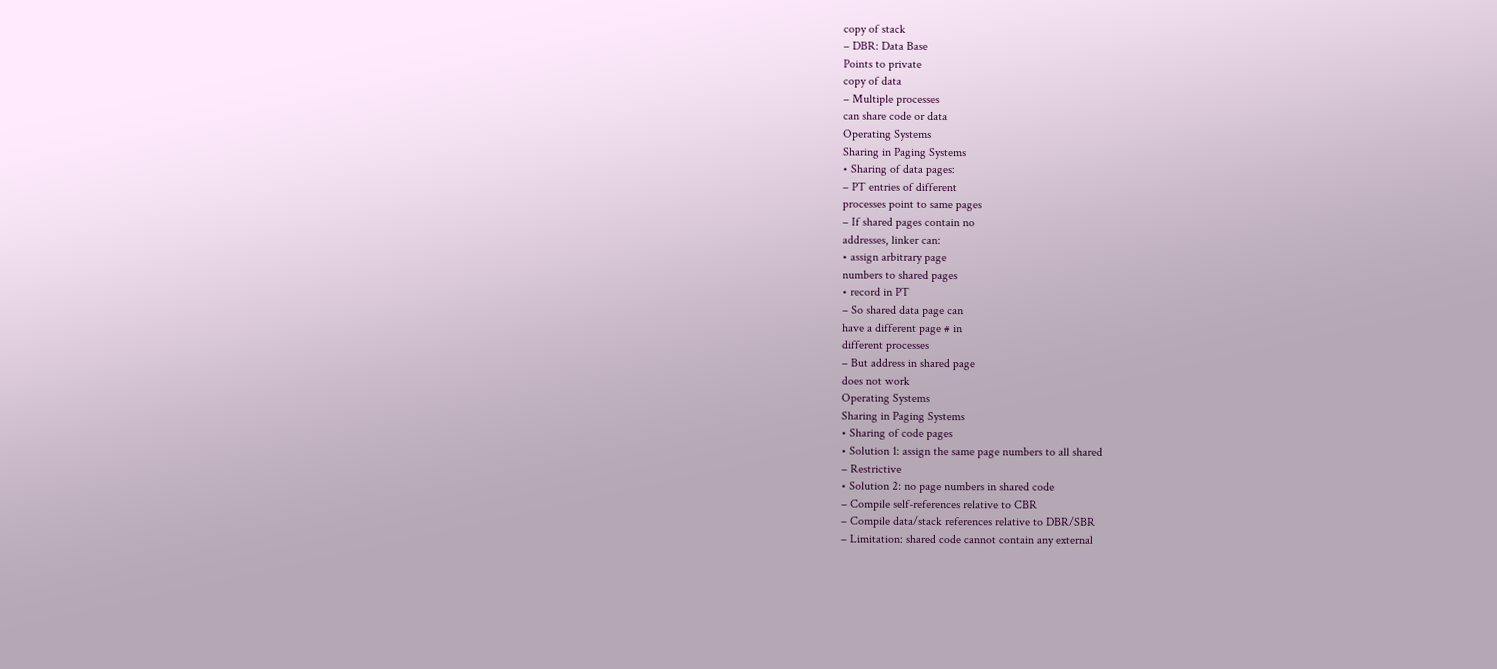copy of stack
– DBR: Data Base
Points to private
copy of data
– Multiple processes
can share code or data
Operating Systems
Sharing in Paging Systems
• Sharing of data pages:
– PT entries of different
processes point to same pages
– If shared pages contain no
addresses, linker can:
• assign arbitrary page
numbers to shared pages
• record in PT
– So shared data page can
have a different page # in
different processes
– But address in shared page
does not work
Operating Systems
Sharing in Paging Systems
• Sharing of code pages
• Solution 1: assign the same page numbers to all shared
– Restrictive
• Solution 2: no page numbers in shared code
– Compile self-references relative to CBR
– Compile data/stack references relative to DBR/SBR
– Limitation: shared code cannot contain any external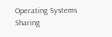Operating Systems
Sharing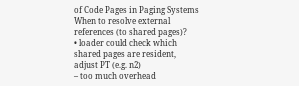of Code Pages in Paging Systems
When to resolve external
references (to shared pages)?
• loader could check which
shared pages are resident,
adjust PT (e.g. n2)
– too much overhead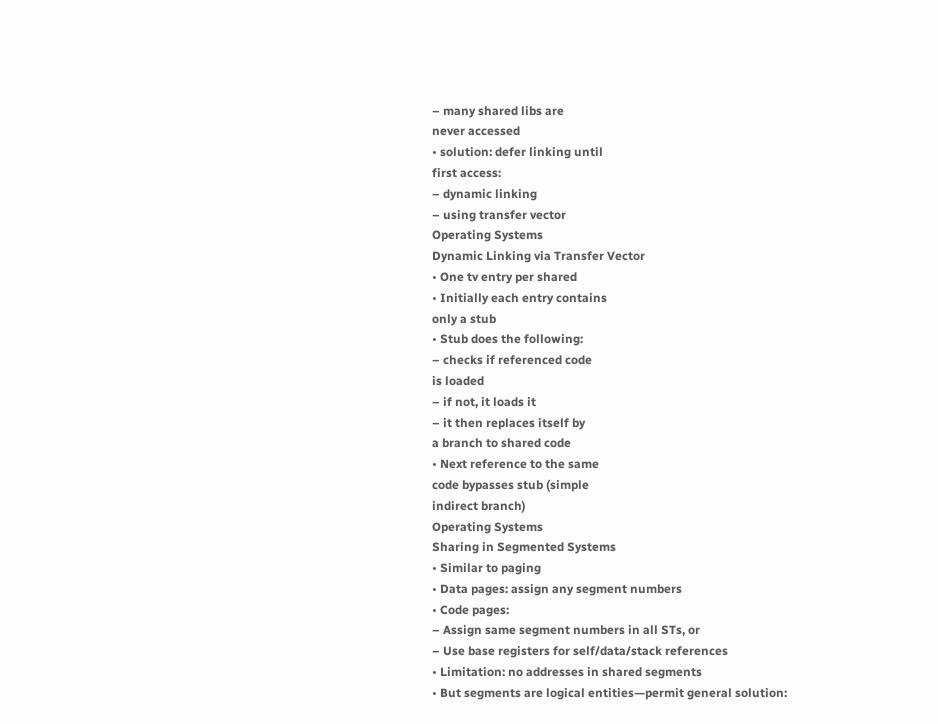– many shared libs are
never accessed
• solution: defer linking until
first access:
– dynamic linking
– using transfer vector
Operating Systems
Dynamic Linking via Transfer Vector
• One tv entry per shared
• Initially each entry contains
only a stub
• Stub does the following:
– checks if referenced code
is loaded
– if not, it loads it
– it then replaces itself by
a branch to shared code
• Next reference to the same
code bypasses stub (simple
indirect branch)
Operating Systems
Sharing in Segmented Systems
• Similar to paging
• Data pages: assign any segment numbers
• Code pages:
– Assign same segment numbers in all STs, or
– Use base registers for self/data/stack references
• Limitation: no addresses in shared segments
• But segments are logical entities—permit general solution: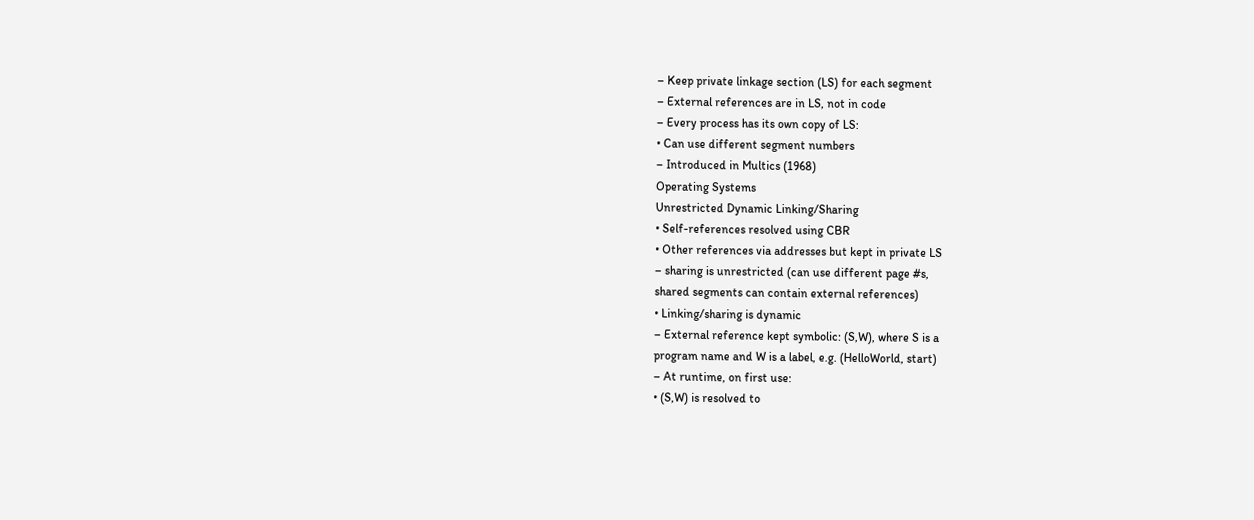– Keep private linkage section (LS) for each segment
– External references are in LS, not in code
– Every process has its own copy of LS:
• Can use different segment numbers
– Introduced in Multics (1968)
Operating Systems
Unrestricted Dynamic Linking/Sharing
• Self-references resolved using CBR
• Other references via addresses but kept in private LS
– sharing is unrestricted (can use different page #s,
shared segments can contain external references)
• Linking/sharing is dynamic
– External reference kept symbolic: (S,W), where S is a
program name and W is a label, e.g. (HelloWorld, start)
– At runtime, on first use:
• (S,W) is resolved to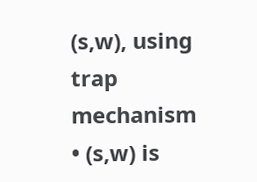(s,w), using trap mechanism
• (s,w) is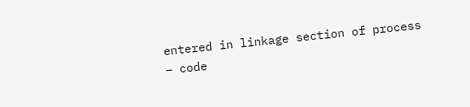entered in linkage section of process
– code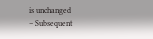is unchanged
– Subsequent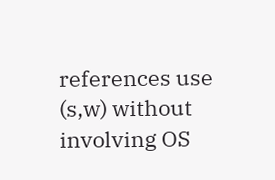references use (s,w) without involving OS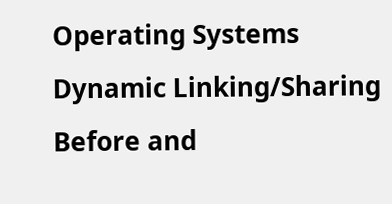Operating Systems
Dynamic Linking/Sharing
Before and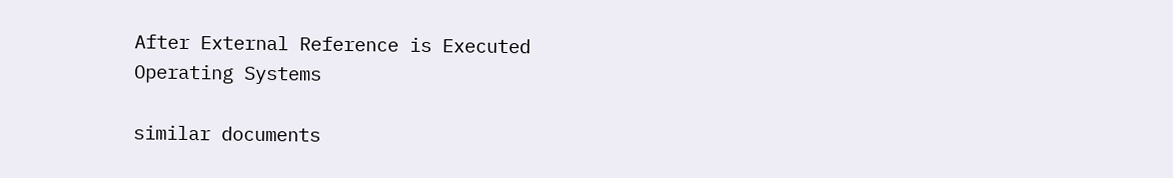After External Reference is Executed
Operating Systems

similar documents